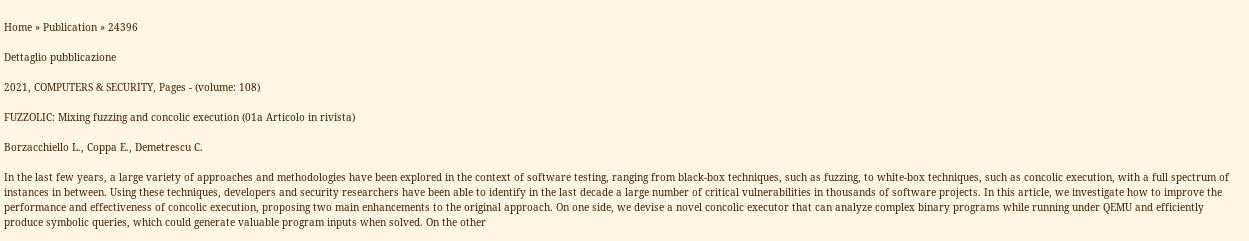Home » Publication » 24396

Dettaglio pubblicazione

2021, COMPUTERS & SECURITY, Pages - (volume: 108)

FUZZOLIC: Mixing fuzzing and concolic execution (01a Articolo in rivista)

Borzacchiello L., Coppa E., Demetrescu C.

In the last few years, a large variety of approaches and methodologies have been explored in the context of software testing, ranging from black-box techniques, such as fuzzing, to white-box techniques, such as concolic execution, with a full spectrum of instances in between. Using these techniques, developers and security researchers have been able to identify in the last decade a large number of critical vulnerabilities in thousands of software projects. In this article, we investigate how to improve the performance and effectiveness of concolic execution, proposing two main enhancements to the original approach. On one side, we devise a novel concolic executor that can analyze complex binary programs while running under QEMU and efficiently produce symbolic queries, which could generate valuable program inputs when solved. On the other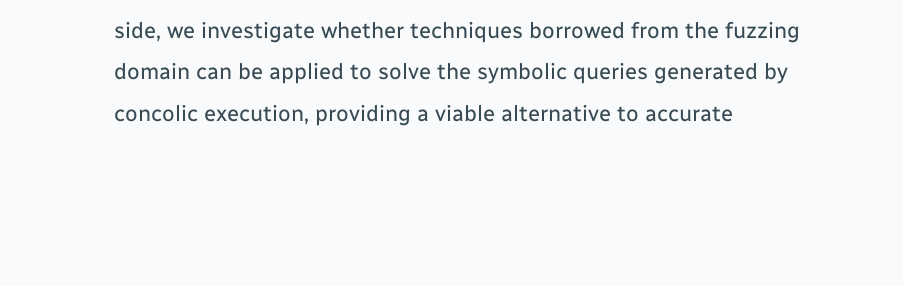side, we investigate whether techniques borrowed from the fuzzing domain can be applied to solve the symbolic queries generated by concolic execution, providing a viable alternative to accurate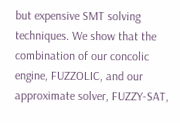but expensive SMT solving techniques. We show that the combination of our concolic engine, FUZZOLIC, and our approximate solver, FUZZY-SAT,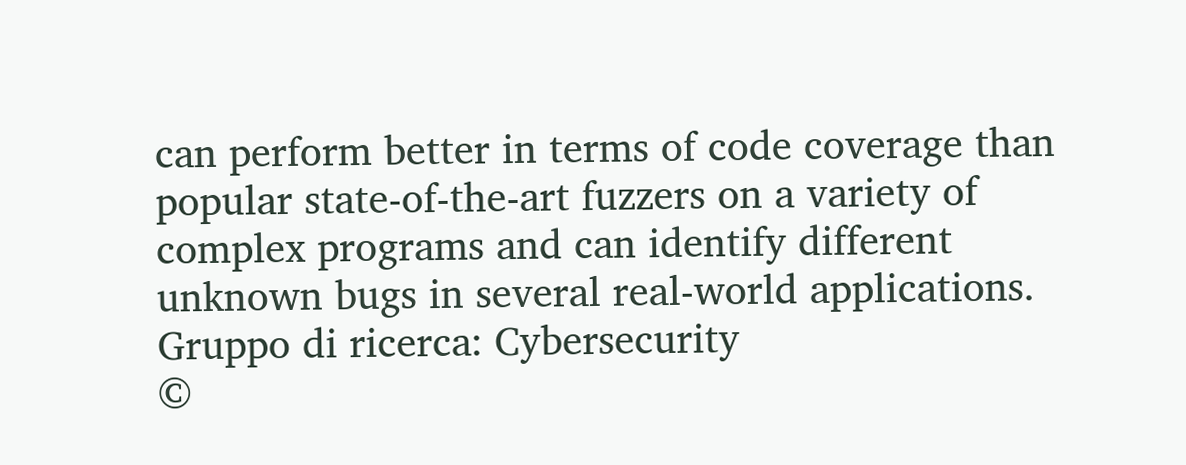can perform better in terms of code coverage than popular state-of-the-art fuzzers on a variety of complex programs and can identify different unknown bugs in several real-world applications.
Gruppo di ricerca: Cybersecurity
©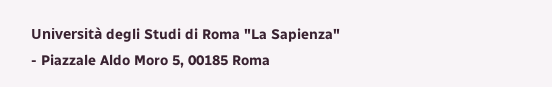Università degli Studi di Roma "La Sapienza" - Piazzale Aldo Moro 5, 00185 Roma